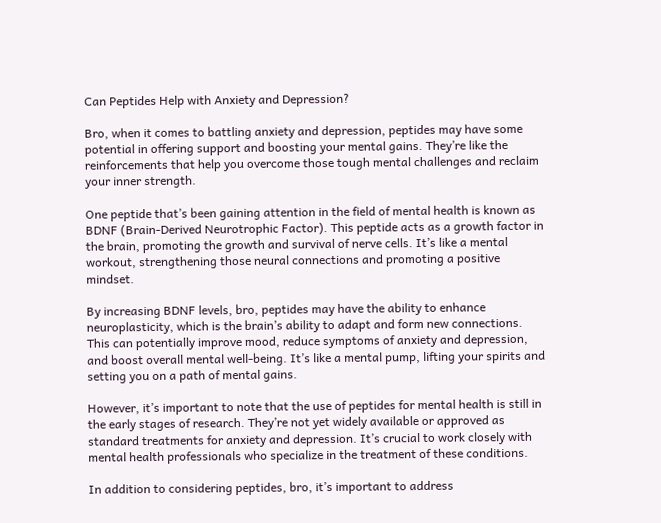Can Peptides Help with Anxiety and Depression?

Bro, when it comes to battling anxiety and depression, peptides may have some potential in offering support and boosting your mental gains. They’re like the reinforcements that help you overcome those tough mental challenges and reclaim your inner strength.

One peptide that’s been gaining attention in the field of mental health is known as BDNF (Brain-Derived Neurotrophic Factor). This peptide acts as a growth factor in the brain, promoting the growth and survival of nerve cells. It’s like a mental workout, strengthening those neural connections and promoting a positive mindset.

By increasing BDNF levels, bro, peptides may have the ability to enhance neuroplasticity, which is the brain’s ability to adapt and form new connections. This can potentially improve mood, reduce symptoms of anxiety and depression, and boost overall mental well-being. It’s like a mental pump, lifting your spirits and setting you on a path of mental gains.

However, it’s important to note that the use of peptides for mental health is still in the early stages of research. They’re not yet widely available or approved as standard treatments for anxiety and depression. It’s crucial to work closely with mental health professionals who specialize in the treatment of these conditions.

In addition to considering peptides, bro, it’s important to address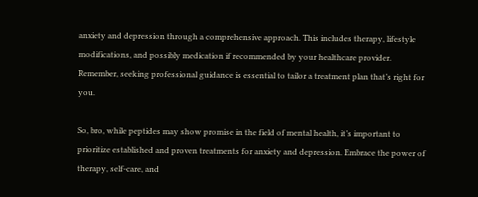anxiety and depression through a comprehensive approach. This includes therapy, lifestyle modifications, and possibly medication if recommended by your healthcare provider. Remember, seeking professional guidance is essential to tailor a treatment plan that’s right for you.

So, bro, while peptides may show promise in the field of mental health, it’s important to prioritize established and proven treatments for anxiety and depression. Embrace the power of therapy, self-care, and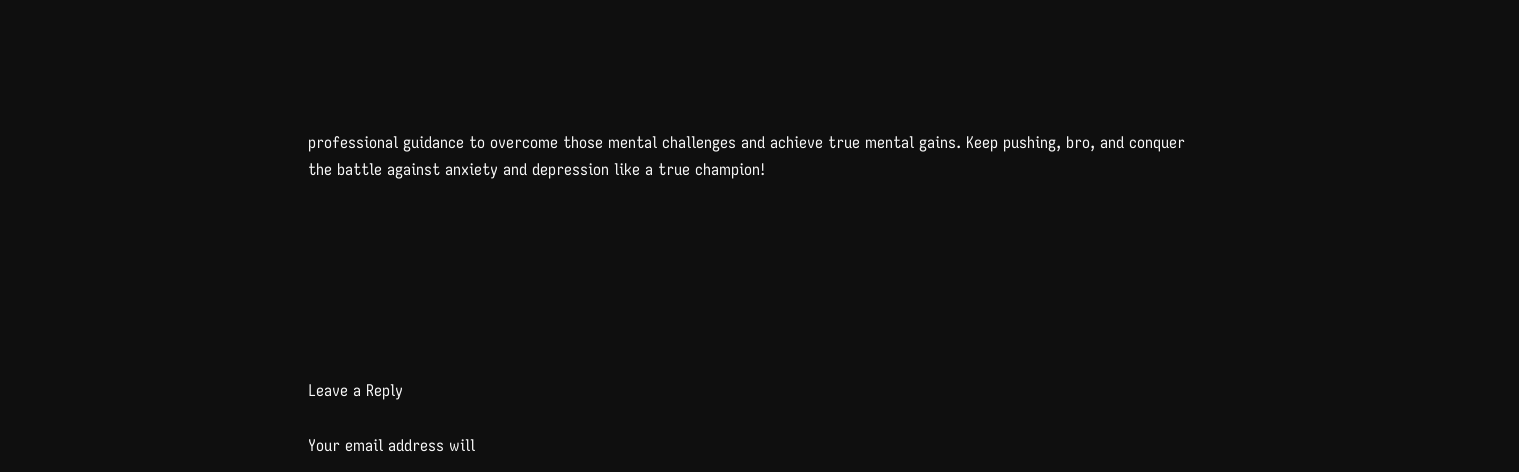professional guidance to overcome those mental challenges and achieve true mental gains. Keep pushing, bro, and conquer the battle against anxiety and depression like a true champion!







Leave a Reply

Your email address will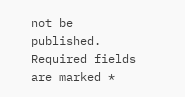not be published. Required fields are marked *